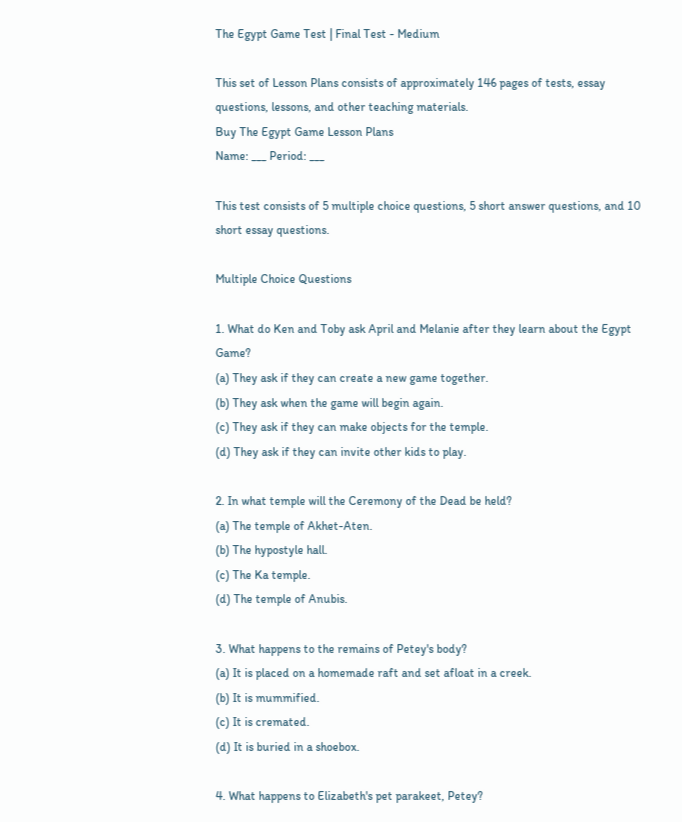The Egypt Game Test | Final Test - Medium

This set of Lesson Plans consists of approximately 146 pages of tests, essay questions, lessons, and other teaching materials.
Buy The Egypt Game Lesson Plans
Name: ___ Period: ___

This test consists of 5 multiple choice questions, 5 short answer questions, and 10 short essay questions.

Multiple Choice Questions

1. What do Ken and Toby ask April and Melanie after they learn about the Egypt Game?
(a) They ask if they can create a new game together.
(b) They ask when the game will begin again.
(c) They ask if they can make objects for the temple.
(d) They ask if they can invite other kids to play.

2. In what temple will the Ceremony of the Dead be held?
(a) The temple of Akhet-Aten.
(b) The hypostyle hall.
(c) The Ka temple.
(d) The temple of Anubis.

3. What happens to the remains of Petey's body?
(a) It is placed on a homemade raft and set afloat in a creek.
(b) It is mummified.
(c) It is cremated.
(d) It is buried in a shoebox.

4. What happens to Elizabeth's pet parakeet, Petey?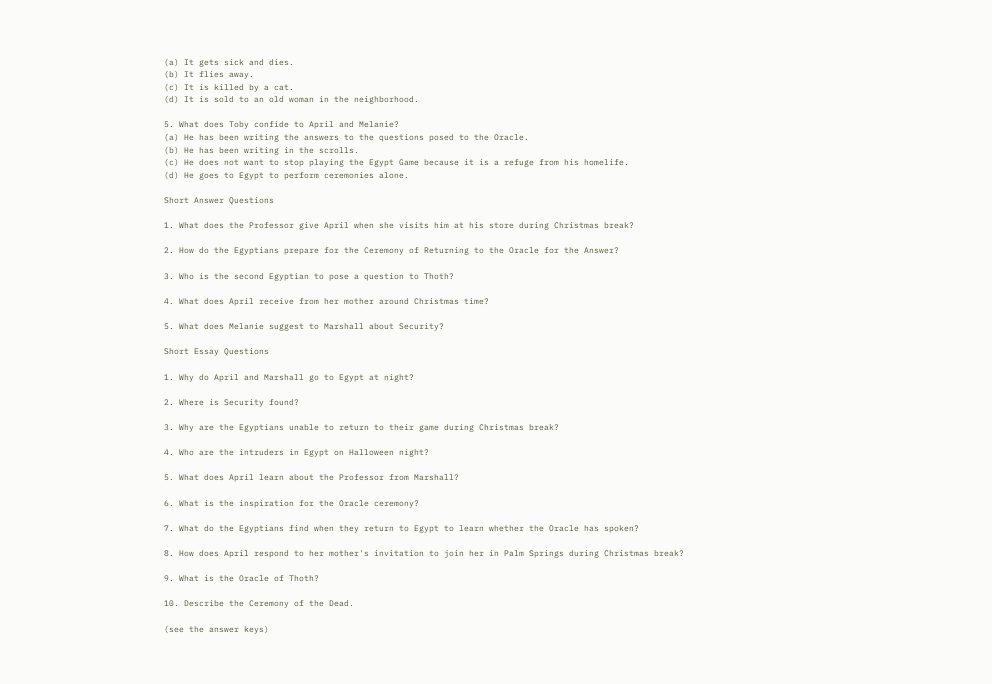(a) It gets sick and dies.
(b) It flies away.
(c) It is killed by a cat.
(d) It is sold to an old woman in the neighborhood.

5. What does Toby confide to April and Melanie?
(a) He has been writing the answers to the questions posed to the Oracle.
(b) He has been writing in the scrolls.
(c) He does not want to stop playing the Egypt Game because it is a refuge from his homelife.
(d) He goes to Egypt to perform ceremonies alone.

Short Answer Questions

1. What does the Professor give April when she visits him at his store during Christmas break?

2. How do the Egyptians prepare for the Ceremony of Returning to the Oracle for the Answer?

3. Who is the second Egyptian to pose a question to Thoth?

4. What does April receive from her mother around Christmas time?

5. What does Melanie suggest to Marshall about Security?

Short Essay Questions

1. Why do April and Marshall go to Egypt at night?

2. Where is Security found?

3. Why are the Egyptians unable to return to their game during Christmas break?

4. Who are the intruders in Egypt on Halloween night?

5. What does April learn about the Professor from Marshall?

6. What is the inspiration for the Oracle ceremony?

7. What do the Egyptians find when they return to Egypt to learn whether the Oracle has spoken?

8. How does April respond to her mother's invitation to join her in Palm Springs during Christmas break?

9. What is the Oracle of Thoth?

10. Describe the Ceremony of the Dead.

(see the answer keys)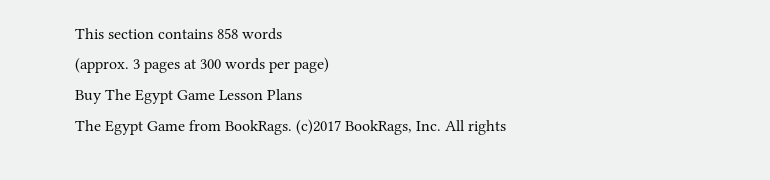This section contains 858 words
(approx. 3 pages at 300 words per page)
Buy The Egypt Game Lesson Plans
The Egypt Game from BookRags. (c)2017 BookRags, Inc. All rights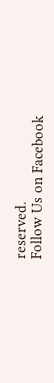reserved.
Follow Us on Facebook